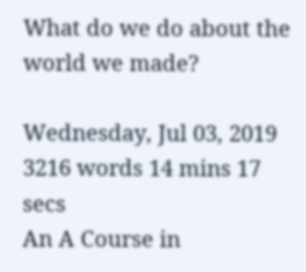What do we do about the world we made?

Wednesday, Jul 03, 2019 3216 words 14 mins 17 secs
An A Course in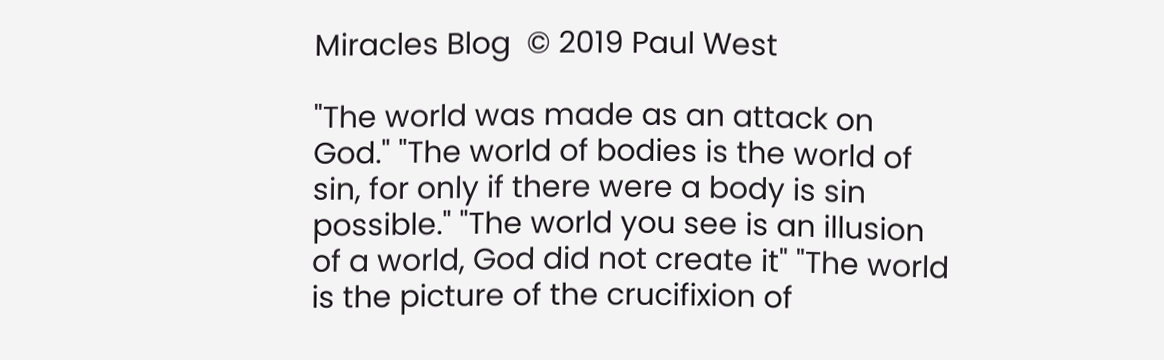Miracles Blog  © 2019 Paul West

"The world was made as an attack on God." "The world of bodies is the world of sin, for only if there were a body is sin possible." "The world you see is an illusion of a world, God did not create it" "The world is the picture of the crucifixion of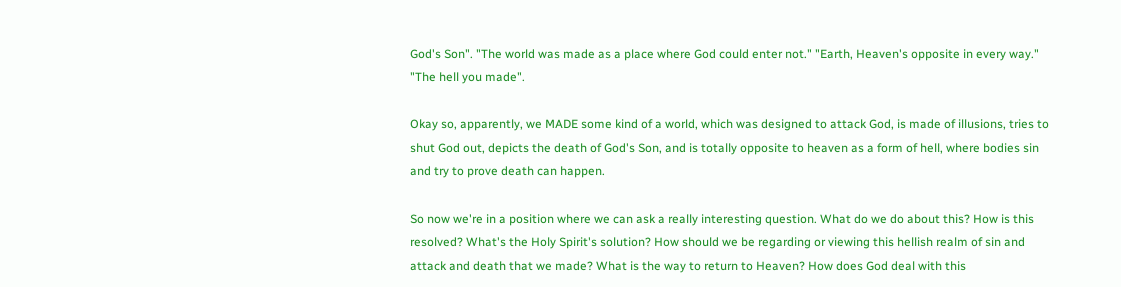God's Son". "The world was made as a place where God could enter not." "Earth, Heaven's opposite in every way." "The hell you made".

Okay so, apparently, we MADE some kind of a world, which was designed to attack God, is made of illusions, tries to shut God out, depicts the death of God's Son, and is totally opposite to heaven as a form of hell, where bodies sin and try to prove death can happen.

So now we're in a position where we can ask a really interesting question. What do we do about this? How is this resolved? What's the Holy Spirit's solution? How should we be regarding or viewing this hellish realm of sin and attack and death that we made? What is the way to return to Heaven? How does God deal with this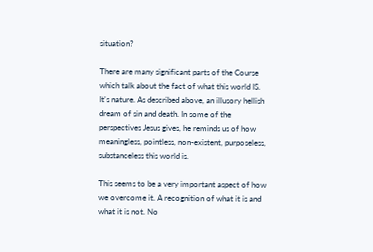situation?

There are many significant parts of the Course which talk about the fact of what this world IS. It's nature. As described above, an illusory hellish dream of sin and death. In some of the perspectives Jesus gives, he reminds us of how meaningless, pointless, non-existent, purposeless, substanceless this world is.

This seems to be a very important aspect of how we overcome it. A recognition of what it is and what it is not. No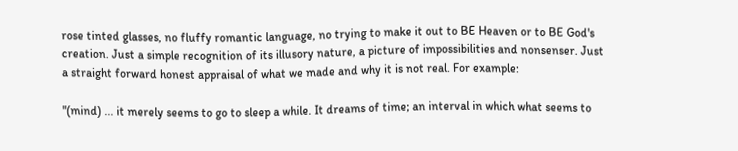rose tinted glasses, no fluffy romantic language, no trying to make it out to BE Heaven or to BE God's creation. Just a simple recognition of its illusory nature, a picture of impossibilities and nonsenser. Just a straight forward honest appraisal of what we made and why it is not real. For example:

"(mind) ... it merely seems to go to sleep a while. It dreams of time; an interval in which what seems to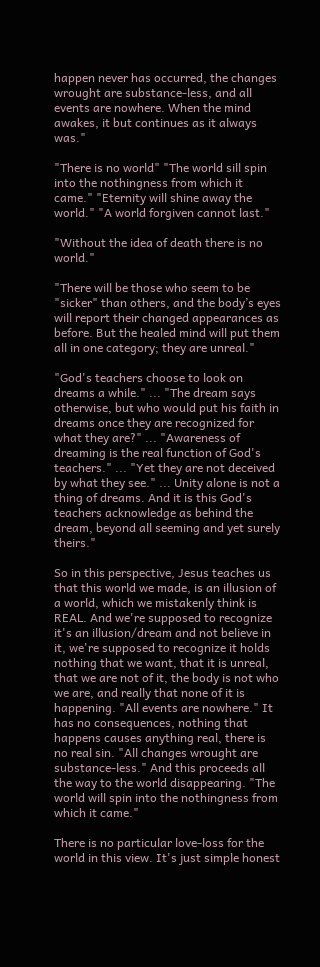happen never has occurred, the changes wrought are substance-less, and all events are nowhere. When the mind awakes, it but continues as it always was."

"There is no world" "The world sill spin into the nothingness from which it came." "Eternity will shine away the world." "A world forgiven cannot last."

"Without the idea of death there is no world."

"There will be those who seem to be "sicker" than others, and the body’s eyes will report their changed appearances as before. But the healed mind will put them all in one category; they are unreal."

"God's teachers choose to look on dreams a while." ... "The dream says otherwise, but who would put his faith in dreams once they are recognized for what they are?" ... "Awareness of dreaming is the real function of God's teachers." ... "Yet they are not deceived by what they see." ... Unity alone is not a thing of dreams. And it is this God's teachers acknowledge as behind the dream, beyond all seeming and yet surely theirs."

So in this perspective, Jesus teaches us that this world we made, is an illusion of a world, which we mistakenly think is REAL. And we're supposed to recognize it's an illusion/dream and not believe in it, we're supposed to recognize it holds nothing that we want, that it is unreal, that we are not of it, the body is not who we are, and really that none of it is happening. "All events are nowhere." It has no consequences, nothing that happens causes anything real, there is no real sin. "All changes wrought are substance-less." And this proceeds all the way to the world disappearing. "The world will spin into the nothingness from which it came."

There is no particular love-loss for the world in this view. It's just simple honest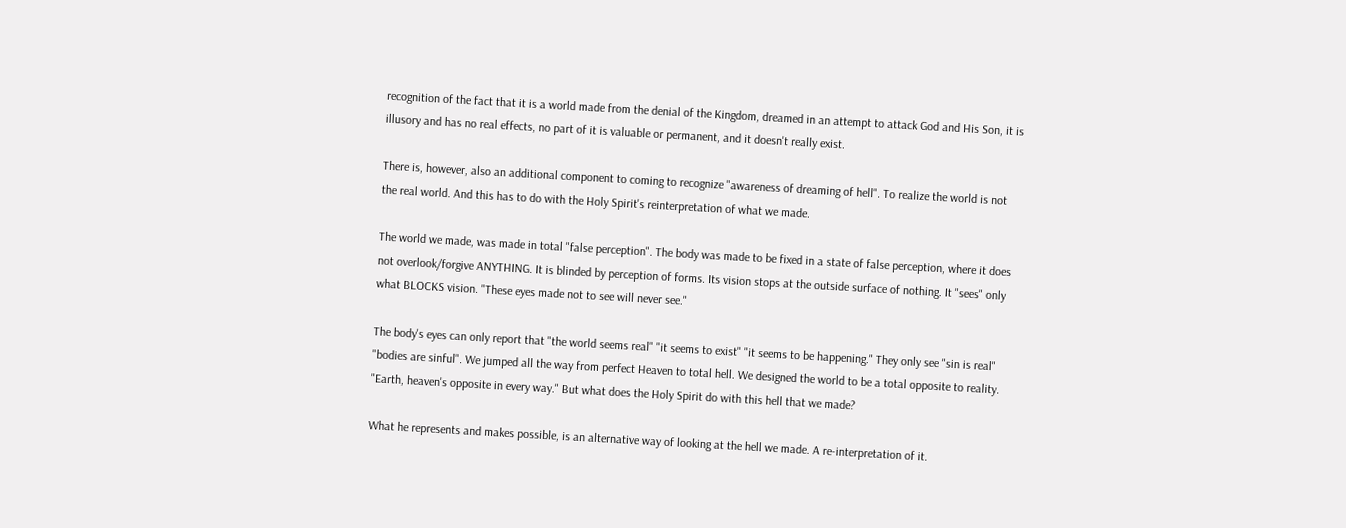recognition of the fact that it is a world made from the denial of the Kingdom, dreamed in an attempt to attack God and His Son, it is illusory and has no real effects, no part of it is valuable or permanent, and it doesn't really exist.

There is, however, also an additional component to coming to recognize "awareness of dreaming of hell". To realize the world is not the real world. And this has to do with the Holy Spirit's reinterpretation of what we made.

The world we made, was made in total "false perception". The body was made to be fixed in a state of false perception, where it does not overlook/forgive ANYTHING. It is blinded by perception of forms. Its vision stops at the outside surface of nothing. It "sees" only what BLOCKS vision. "These eyes made not to see will never see."

The body's eyes can only report that "the world seems real" "it seems to exist" "it seems to be happening." They only see "sin is real" "bodies are sinful". We jumped all the way from perfect Heaven to total hell. We designed the world to be a total opposite to reality. "Earth, heaven's opposite in every way." But what does the Holy Spirit do with this hell that we made?

What he represents and makes possible, is an alternative way of looking at the hell we made. A re-interpretation of it.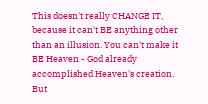This doesn't really CHANGE IT, because it can't BE anything other than an illusion. You can't make it BE Heaven - God already accomplished Heaven's creation. But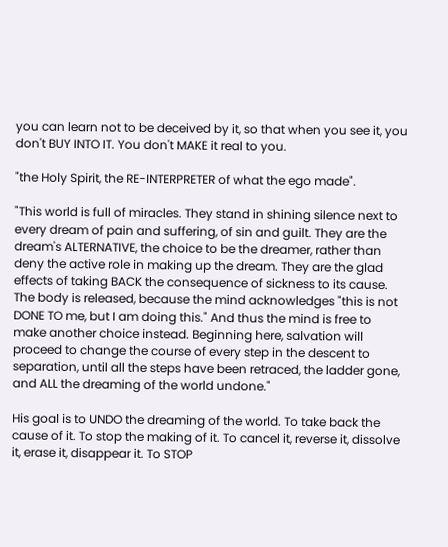you can learn not to be deceived by it, so that when you see it, you don't BUY INTO IT. You don't MAKE it real to you.

"the Holy Spirit, the RE-INTERPRETER of what the ego made".

"This world is full of miracles. They stand in shining silence next to every dream of pain and suffering, of sin and guilt. They are the dream's ALTERNATIVE, the choice to be the dreamer, rather than deny the active role in making up the dream. They are the glad effects of taking BACK the consequence of sickness to its cause. The body is released, because the mind acknowledges "this is not DONE TO me, but I am doing this." And thus the mind is free to make another choice instead. Beginning here, salvation will proceed to change the course of every step in the descent to separation, until all the steps have been retraced, the ladder gone, and ALL the dreaming of the world undone."

His goal is to UNDO the dreaming of the world. To take back the cause of it. To stop the making of it. To cancel it, reverse it, dissolve it, erase it, disappear it. To STOP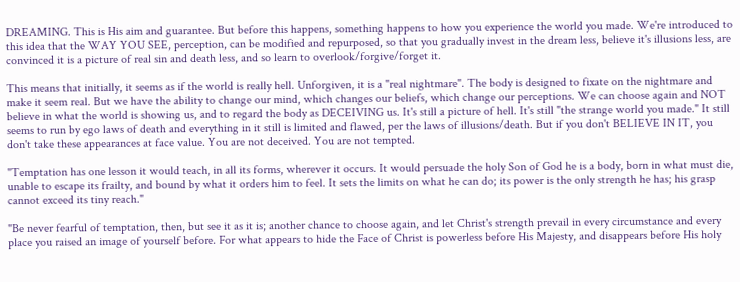DREAMING. This is His aim and guarantee. But before this happens, something happens to how you experience the world you made. We're introduced to this idea that the WAY YOU SEE, perception, can be modified and repurposed, so that you gradually invest in the dream less, believe it's illusions less, are convinced it is a picture of real sin and death less, and so learn to overlook/forgive/forget it.

This means that initially, it seems as if the world is really hell. Unforgiven, it is a "real nightmare". The body is designed to fixate on the nightmare and make it seem real. But we have the ability to change our mind, which changes our beliefs, which change our perceptions. We can choose again and NOT believe in what the world is showing us, and to regard the body as DECEIVING us. It's still a picture of hell. It's still "the strange world you made." It still seems to run by ego laws of death and everything in it still is limited and flawed, per the laws of illusions/death. But if you don't BELIEVE IN IT, you don't take these appearances at face value. You are not deceived. You are not tempted.

"Temptation has one lesson it would teach, in all its forms, wherever it occurs. It would persuade the holy Son of God he is a body, born in what must die, unable to escape its frailty, and bound by what it orders him to feel. It sets the limits on what he can do; its power is the only strength he has; his grasp cannot exceed its tiny reach."

"Be never fearful of temptation, then, but see it as it is; another chance to choose again, and let Christ's strength prevail in every circumstance and every place you raised an image of yourself before. For what appears to hide the Face of Christ is powerless before His Majesty, and disappears before His holy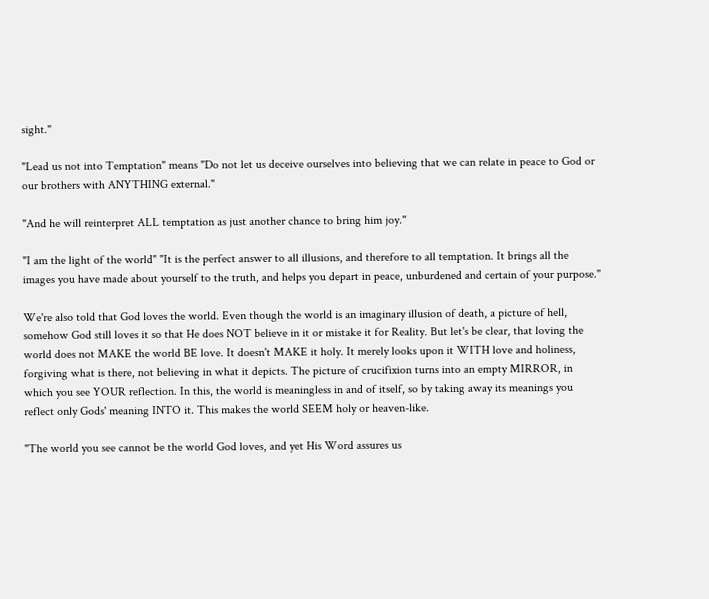sight."

"Lead us not into Temptation" means "Do not let us deceive ourselves into believing that we can relate in peace to God or our brothers with ANYTHING external."

"And he will reinterpret ALL temptation as just another chance to bring him joy."

"I am the light of the world" "It is the perfect answer to all illusions, and therefore to all temptation. It brings all the images you have made about yourself to the truth, and helps you depart in peace, unburdened and certain of your purpose."

We're also told that God loves the world. Even though the world is an imaginary illusion of death, a picture of hell, somehow God still loves it so that He does NOT believe in it or mistake it for Reality. But let's be clear, that loving the world does not MAKE the world BE love. It doesn't MAKE it holy. It merely looks upon it WITH love and holiness, forgiving what is there, not believing in what it depicts. The picture of crucifixion turns into an empty MIRROR, in which you see YOUR reflection. In this, the world is meaningless in and of itself, so by taking away its meanings you reflect only Gods' meaning INTO it. This makes the world SEEM holy or heaven-like.

"The world you see cannot be the world God loves, and yet His Word assures us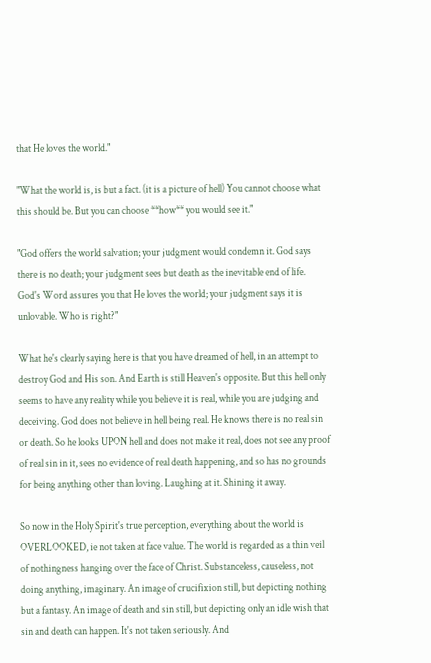that He loves the world."

"What the world is, is but a fact. (it is a picture of hell) You cannot choose what this should be. But you can choose **how** you would see it."

"God offers the world salvation; your judgment would condemn it. God says there is no death; your judgment sees but death as the inevitable end of life. God's Word assures you that He loves the world; your judgment says it is unlovable. Who is right?"

What he's clearly saying here is that you have dreamed of hell, in an attempt to destroy God and His son. And Earth is still Heaven's opposite. But this hell only seems to have any reality while you believe it is real, while you are judging and deceiving. God does not believe in hell being real. He knows there is no real sin or death. So he looks UPON hell and does not make it real, does not see any proof of real sin in it, sees no evidence of real death happening, and so has no grounds for being anything other than loving. Laughing at it. Shining it away.

So now in the Holy Spirit's true perception, everything about the world is OVERLOOKED, ie not taken at face value. The world is regarded as a thin veil of nothingness hanging over the face of Christ. Substanceless, causeless, not doing anything, imaginary. An image of crucifixion still, but depicting nothing but a fantasy. An image of death and sin still, but depicting only an idle wish that sin and death can happen. It's not taken seriously. And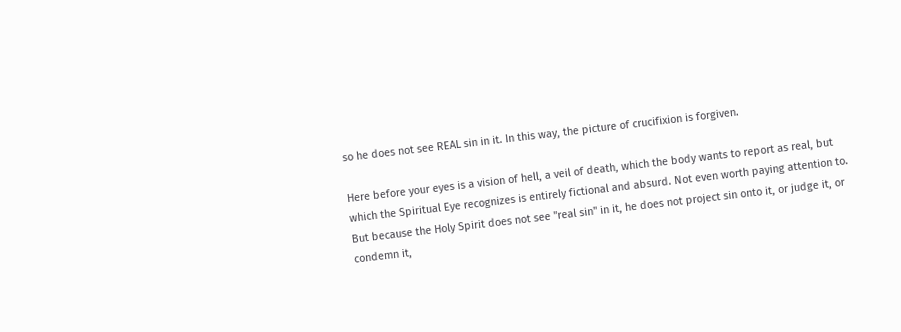so he does not see REAL sin in it. In this way, the picture of crucifixion is forgiven.

Here before your eyes is a vision of hell, a veil of death, which the body wants to report as real, but which the Spiritual Eye recognizes is entirely fictional and absurd. Not even worth paying attention to. But because the Holy Spirit does not see "real sin" in it, he does not project sin onto it, or judge it, or condemn it,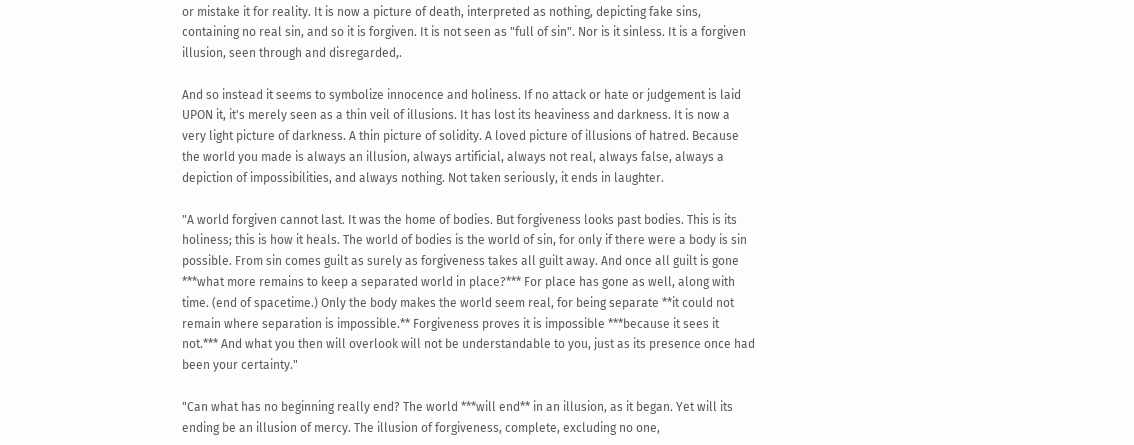or mistake it for reality. It is now a picture of death, interpreted as nothing, depicting fake sins, containing no real sin, and so it is forgiven. It is not seen as "full of sin". Nor is it sinless. It is a forgiven illusion, seen through and disregarded,.

And so instead it seems to symbolize innocence and holiness. If no attack or hate or judgement is laid UPON it, it's merely seen as a thin veil of illusions. It has lost its heaviness and darkness. It is now a very light picture of darkness. A thin picture of solidity. A loved picture of illusions of hatred. Because the world you made is always an illusion, always artificial, always not real, always false, always a depiction of impossibilities, and always nothing. Not taken seriously, it ends in laughter.

"A world forgiven cannot last. It was the home of bodies. But forgiveness looks past bodies. This is its holiness; this is how it heals. The world of bodies is the world of sin, for only if there were a body is sin possible. From sin comes guilt as surely as forgiveness takes all guilt away. And once all guilt is gone ***what more remains to keep a separated world in place?*** For place has gone as well, along with time. (end of spacetime.) Only the body makes the world seem real, for being separate **it could not remain where separation is impossible.** Forgiveness proves it is impossible ***because it sees it not.*** And what you then will overlook will not be understandable to you, just as its presence once had been your certainty."

"Can what has no beginning really end? The world ***will end** in an illusion, as it began. Yet will its ending be an illusion of mercy. The illusion of forgiveness, complete, excluding no one,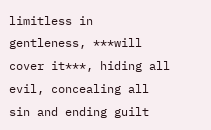limitless in gentleness, ***will cover it***, hiding all evil, concealing all sin and ending guilt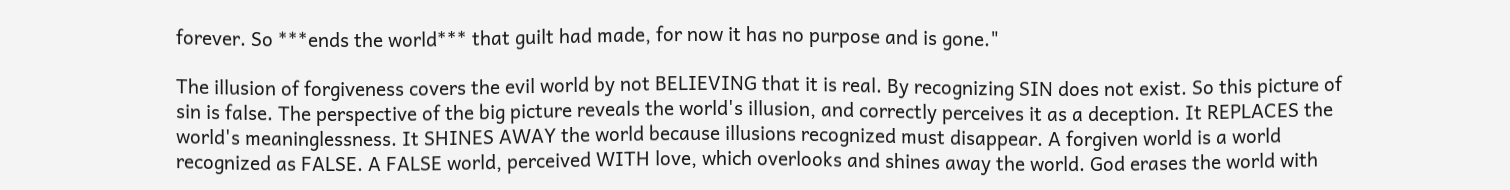forever. So ***ends the world*** that guilt had made, for now it has no purpose and is gone."

The illusion of forgiveness covers the evil world by not BELIEVING that it is real. By recognizing SIN does not exist. So this picture of sin is false. The perspective of the big picture reveals the world's illusion, and correctly perceives it as a deception. It REPLACES the world's meaninglessness. It SHINES AWAY the world because illusions recognized must disappear. A forgiven world is a world recognized as FALSE. A FALSE world, perceived WITH love, which overlooks and shines away the world. God erases the world with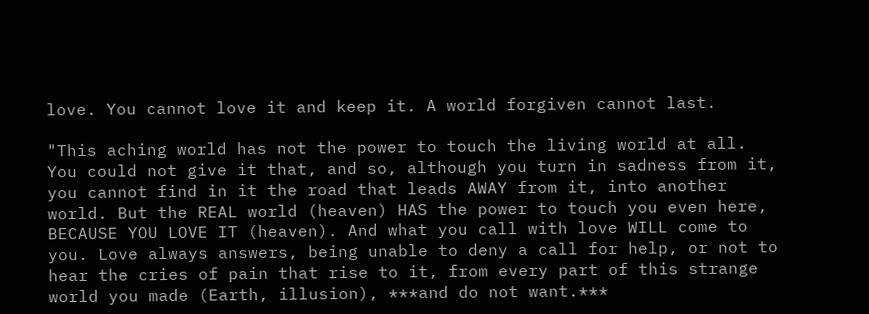love. You cannot love it and keep it. A world forgiven cannot last.

"This aching world has not the power to touch the living world at all. You could not give it that, and so, although you turn in sadness from it, you cannot find in it the road that leads AWAY from it, into another world. But the REAL world (heaven) HAS the power to touch you even here, BECAUSE YOU LOVE IT (heaven). And what you call with love WILL come to you. Love always answers, being unable to deny a call for help, or not to hear the cries of pain that rise to it, from every part of this strange world you made (Earth, illusion), ***and do not want.***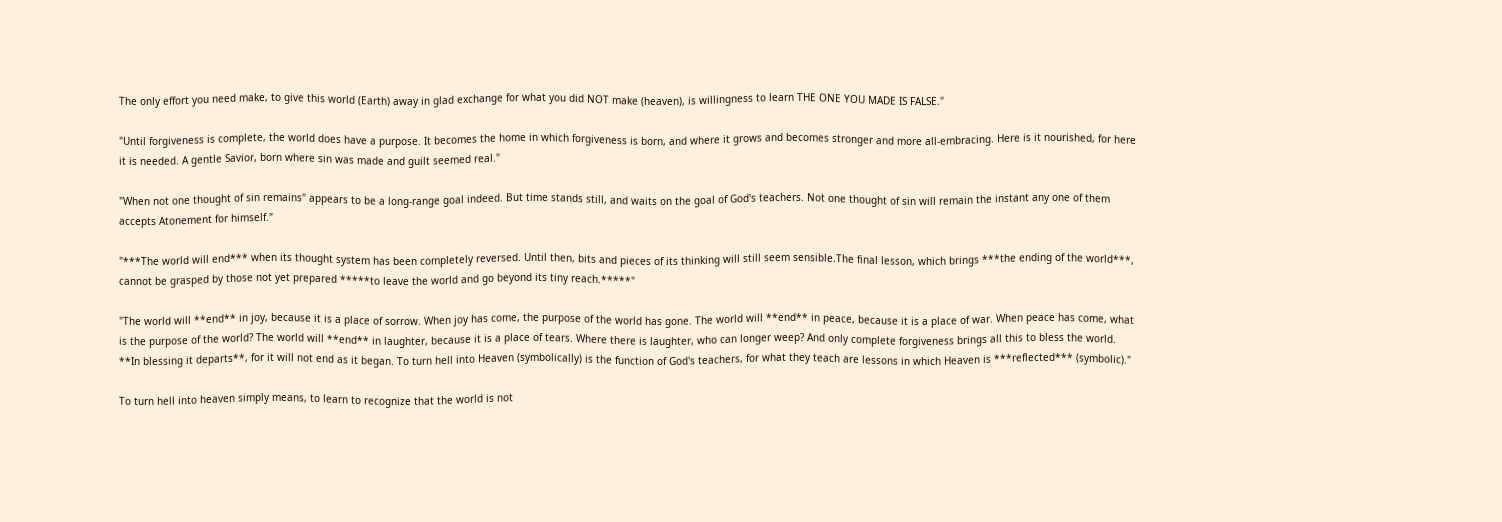The only effort you need make, to give this world (Earth) away in glad exchange for what you did NOT make (heaven), is willingness to learn THE ONE YOU MADE IS FALSE."

"Until forgiveness is complete, the world does have a purpose. It becomes the home in which forgiveness is born, and where it grows and becomes stronger and more all-embracing. Here is it nourished, for here it is needed. A gentle Savior, born where sin was made and guilt seemed real."

"When not one thought of sin remains" appears to be a long-range goal indeed. But time stands still, and waits on the goal of God's teachers. Not one thought of sin will remain the instant any one of them accepts Atonement for himself."

"***The world will end*** when its thought system has been completely reversed. Until then, bits and pieces of its thinking will still seem sensible.The final lesson, which brings ***the ending of the world***, cannot be grasped by those not yet prepared *****to leave the world and go beyond its tiny reach.*****"

"The world will **end** in joy, because it is a place of sorrow. When joy has come, the purpose of the world has gone. The world will **end** in peace, because it is a place of war. When peace has come, what is the purpose of the world? The world will **end** in laughter, because it is a place of tears. Where there is laughter, who can longer weep? And only complete forgiveness brings all this to bless the world. **In blessing it departs**, for it will not end as it began. To turn hell into Heaven (symbolically) is the function of God's teachers, for what they teach are lessons in which Heaven is ***reflected*** (symbolic)."

To turn hell into heaven simply means, to learn to recognize that the world is not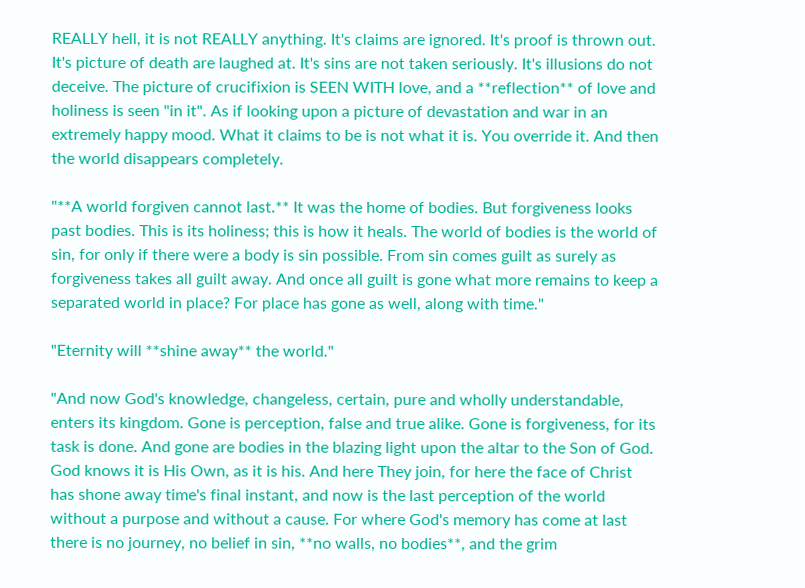REALLY hell, it is not REALLY anything. It's claims are ignored. It's proof is thrown out. It's picture of death are laughed at. It's sins are not taken seriously. It's illusions do not deceive. The picture of crucifixion is SEEN WITH love, and a **reflection** of love and holiness is seen "in it". As if looking upon a picture of devastation and war in an extremely happy mood. What it claims to be is not what it is. You override it. And then the world disappears completely.

"**A world forgiven cannot last.** It was the home of bodies. But forgiveness looks past bodies. This is its holiness; this is how it heals. The world of bodies is the world of sin, for only if there were a body is sin possible. From sin comes guilt as surely as forgiveness takes all guilt away. And once all guilt is gone what more remains to keep a separated world in place? For place has gone as well, along with time."

"Eternity will **shine away** the world."

"And now God's knowledge, changeless, certain, pure and wholly understandable, enters its kingdom. Gone is perception, false and true alike. Gone is forgiveness, for its task is done. And gone are bodies in the blazing light upon the altar to the Son of God. God knows it is His Own, as it is his. And here They join, for here the face of Christ has shone away time's final instant, and now is the last perception of the world without a purpose and without a cause. For where God's memory has come at last there is no journey, no belief in sin, **no walls, no bodies**, and the grim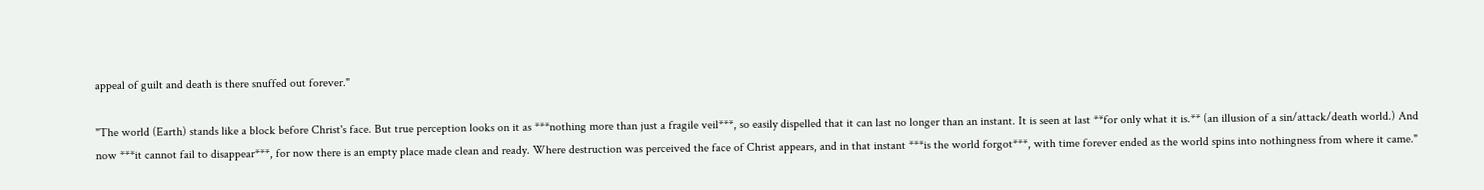appeal of guilt and death is there snuffed out forever."

"The world (Earth) stands like a block before Christ's face. But true perception looks on it as ***nothing more than just a fragile veil***, so easily dispelled that it can last no longer than an instant. It is seen at last **for only what it is.** (an illusion of a sin/attack/death world.) And now ***it cannot fail to disappear***, for now there is an empty place made clean and ready. Where destruction was perceived the face of Christ appears, and in that instant ***is the world forgot***, with time forever ended as the world spins into nothingness from where it came."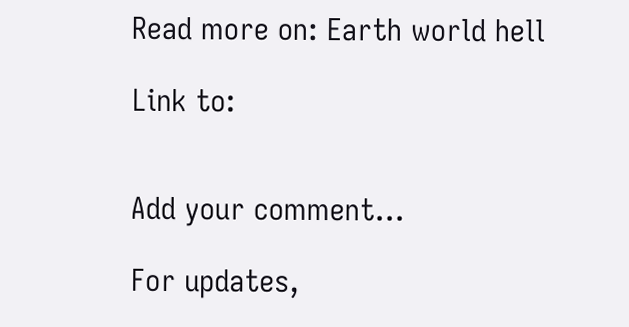Read more on: Earth world hell

Link to:


Add your comment...

For updates,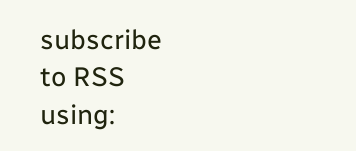subscribe to RSS using: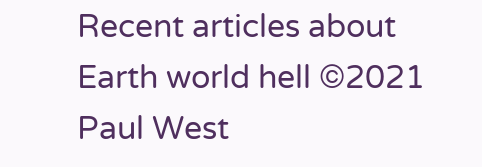Recent articles about Earth world hell ©2021 Paul West